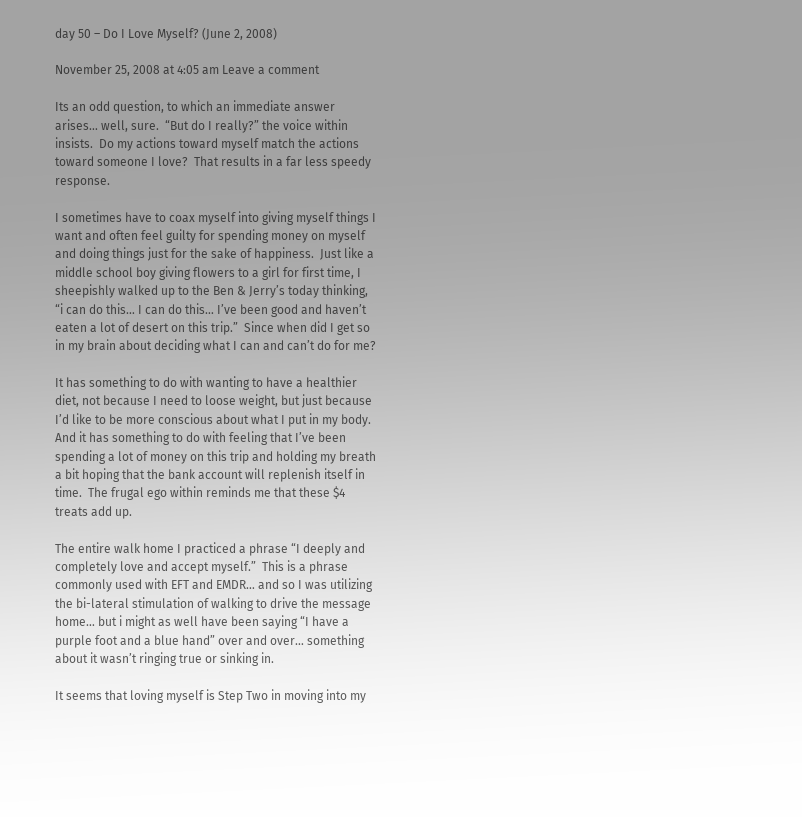day 50 – Do I Love Myself? (June 2, 2008)

November 25, 2008 at 4:05 am Leave a comment

Its an odd question, to which an immediate answer arises… well, sure.  “But do I really?” the voice within insists.  Do my actions toward myself match the actions toward someone I love?  That results in a far less speedy response.

I sometimes have to coax myself into giving myself things I want and often feel guilty for spending money on myself and doing things just for the sake of happiness.  Just like a middle school boy giving flowers to a girl for first time, I sheepishly walked up to the Ben & Jerry’s today thinking, “i can do this… I can do this… I’ve been good and haven’t eaten a lot of desert on this trip.”  Since when did I get so in my brain about deciding what I can and can’t do for me?

It has something to do with wanting to have a healthier diet, not because I need to loose weight, but just because I’d like to be more conscious about what I put in my body.  And it has something to do with feeling that I’ve been spending a lot of money on this trip and holding my breath a bit hoping that the bank account will replenish itself in time.  The frugal ego within reminds me that these $4 treats add up.

The entire walk home I practiced a phrase “I deeply and completely love and accept myself.”  This is a phrase commonly used with EFT and EMDR… and so I was utilizing the bi-lateral stimulation of walking to drive the message home… but i might as well have been saying “I have a purple foot and a blue hand” over and over… something about it wasn’t ringing true or sinking in.

It seems that loving myself is Step Two in moving into my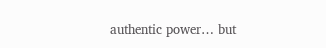authentic power… but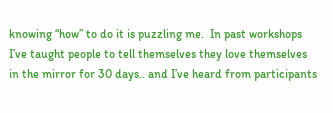knowing “how” to do it is puzzling me.  In past workshops I’ve taught people to tell themselves they love themselves in the mirror for 30 days.. and I’ve heard from participants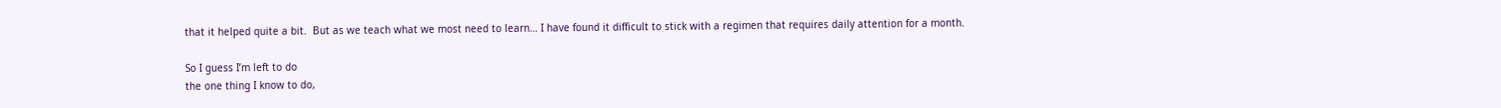that it helped quite a bit.  But as we teach what we most need to learn… I have found it difficult to stick with a regimen that requires daily attention for a month.

So I guess I’m left to do
the one thing I know to do,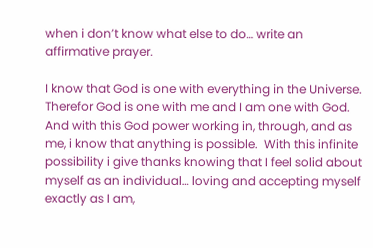when i don’t know what else to do… write an affirmative prayer.

I know that God is one with everything in the Universe.  Therefor God is one with me and I am one with God.  And with this God power working in, through, and as me, i know that anything is possible.  With this infinite possibility i give thanks knowing that I feel solid about myself as an individual… loving and accepting myself exactly as I am,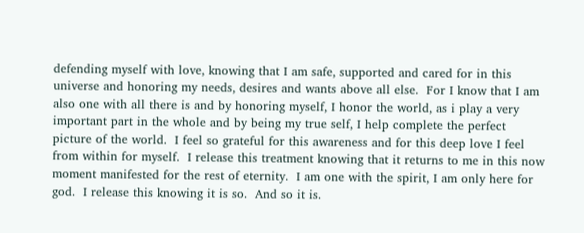defending myself with love, knowing that I am safe, supported and cared for in this universe and honoring my needs, desires and wants above all else.  For I know that I am also one with all there is and by honoring myself, I honor the world, as i play a very important part in the whole and by being my true self, I help complete the perfect picture of the world.  I feel so grateful for this awareness and for this deep love I feel from within for myself.  I release this treatment knowing that it returns to me in this now moment manifested for the rest of eternity.  I am one with the spirit, I am only here for god.  I release this knowing it is so.  And so it is.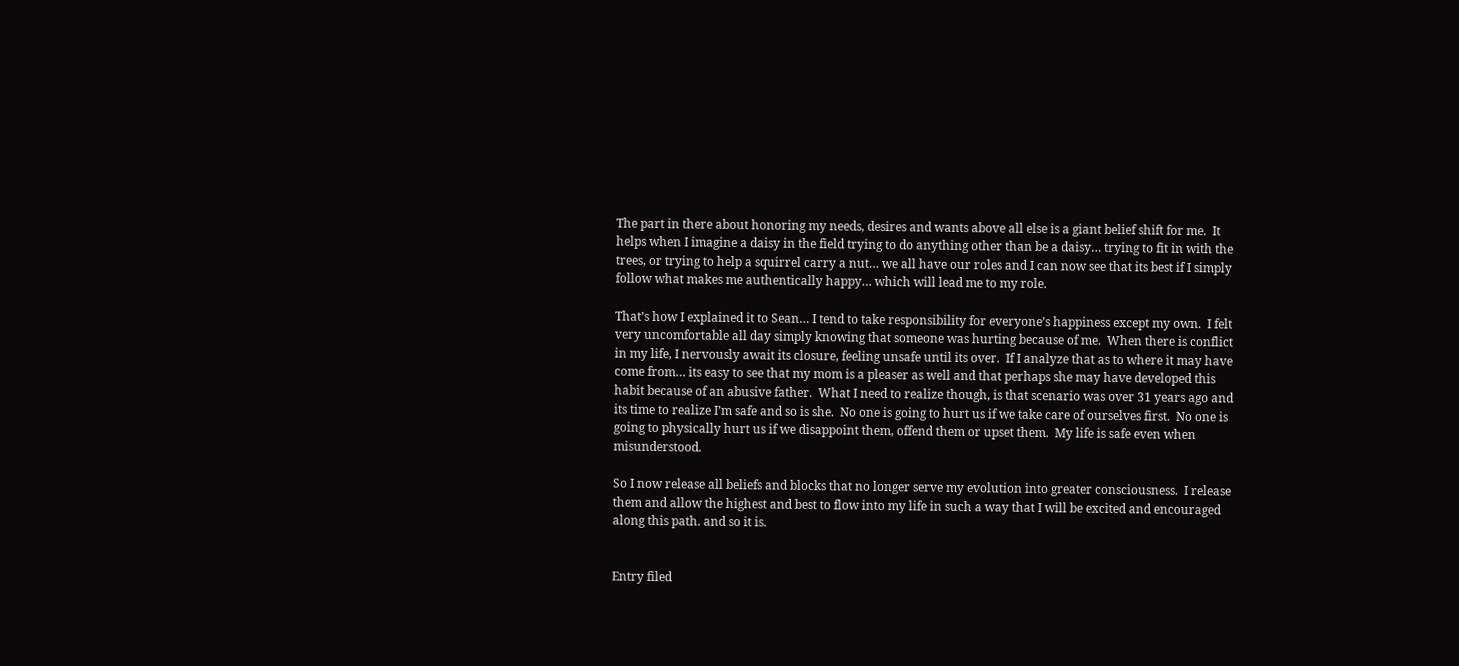The part in there about honoring my needs, desires and wants above all else is a giant belief shift for me.  It helps when I imagine a daisy in the field trying to do anything other than be a daisy… trying to fit in with the trees, or trying to help a squirrel carry a nut… we all have our roles and I can now see that its best if I simply follow what makes me authentically happy… which will lead me to my role.

That’s how I explained it to Sean… I tend to take responsibility for everyone’s happiness except my own.  I felt very uncomfortable all day simply knowing that someone was hurting because of me.  When there is conflict in my life, I nervously await its closure, feeling unsafe until its over.  If I analyze that as to where it may have come from… its easy to see that my mom is a pleaser as well and that perhaps she may have developed this habit because of an abusive father.  What I need to realize though, is that scenario was over 31 years ago and its time to realize I’m safe and so is she.  No one is going to hurt us if we take care of ourselves first.  No one is going to physically hurt us if we disappoint them, offend them or upset them.  My life is safe even when misunderstood.

So I now release all beliefs and blocks that no longer serve my evolution into greater consciousness.  I release them and allow the highest and best to flow into my life in such a way that I will be excited and encouraged along this path. and so it is.


Entry filed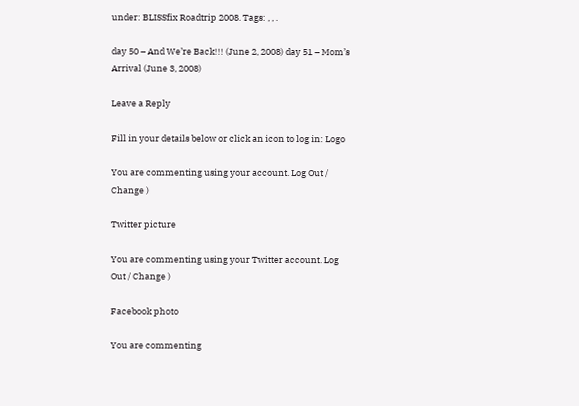under: BLISSfix Roadtrip 2008. Tags: , , .

day 50 – And We’re Back!!! (June 2, 2008) day 51 – Mom’s Arrival (June 3, 2008)

Leave a Reply

Fill in your details below or click an icon to log in: Logo

You are commenting using your account. Log Out / Change )

Twitter picture

You are commenting using your Twitter account. Log Out / Change )

Facebook photo

You are commenting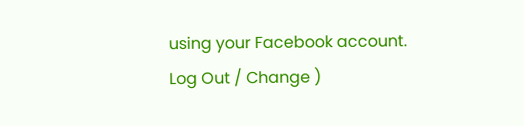using your Facebook account. Log Out / Change )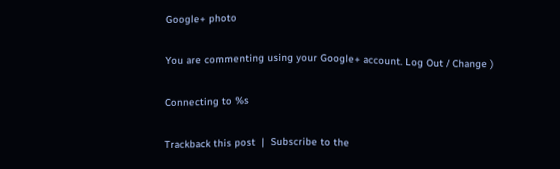Google+ photo

You are commenting using your Google+ account. Log Out / Change )

Connecting to %s

Trackback this post  |  Subscribe to the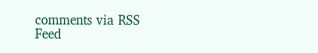comments via RSS Feed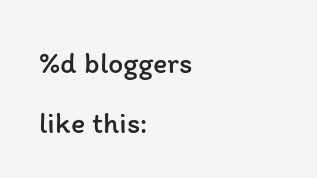%d bloggers like this: